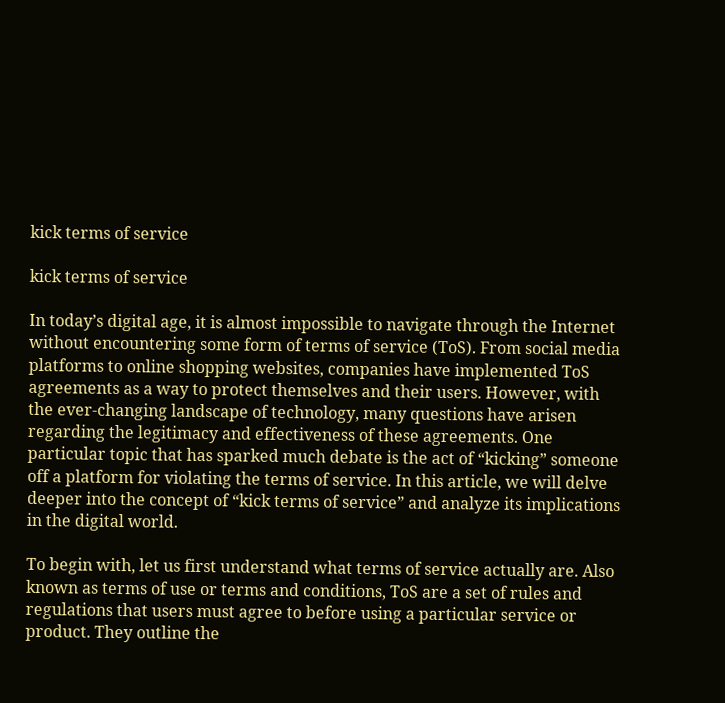kick terms of service

kick terms of service

In today’s digital age, it is almost impossible to navigate through the Internet without encountering some form of terms of service (ToS). From social media platforms to online shopping websites, companies have implemented ToS agreements as a way to protect themselves and their users. However, with the ever-changing landscape of technology, many questions have arisen regarding the legitimacy and effectiveness of these agreements. One particular topic that has sparked much debate is the act of “kicking” someone off a platform for violating the terms of service. In this article, we will delve deeper into the concept of “kick terms of service” and analyze its implications in the digital world.

To begin with, let us first understand what terms of service actually are. Also known as terms of use or terms and conditions, ToS are a set of rules and regulations that users must agree to before using a particular service or product. They outline the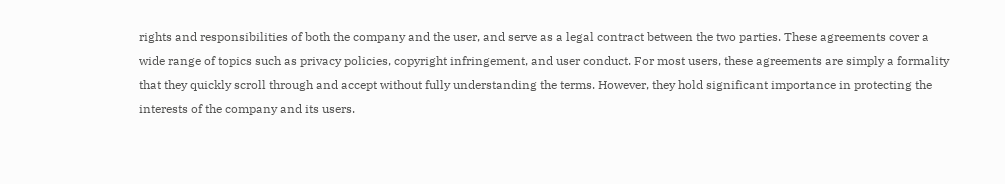rights and responsibilities of both the company and the user, and serve as a legal contract between the two parties. These agreements cover a wide range of topics such as privacy policies, copyright infringement, and user conduct. For most users, these agreements are simply a formality that they quickly scroll through and accept without fully understanding the terms. However, they hold significant importance in protecting the interests of the company and its users.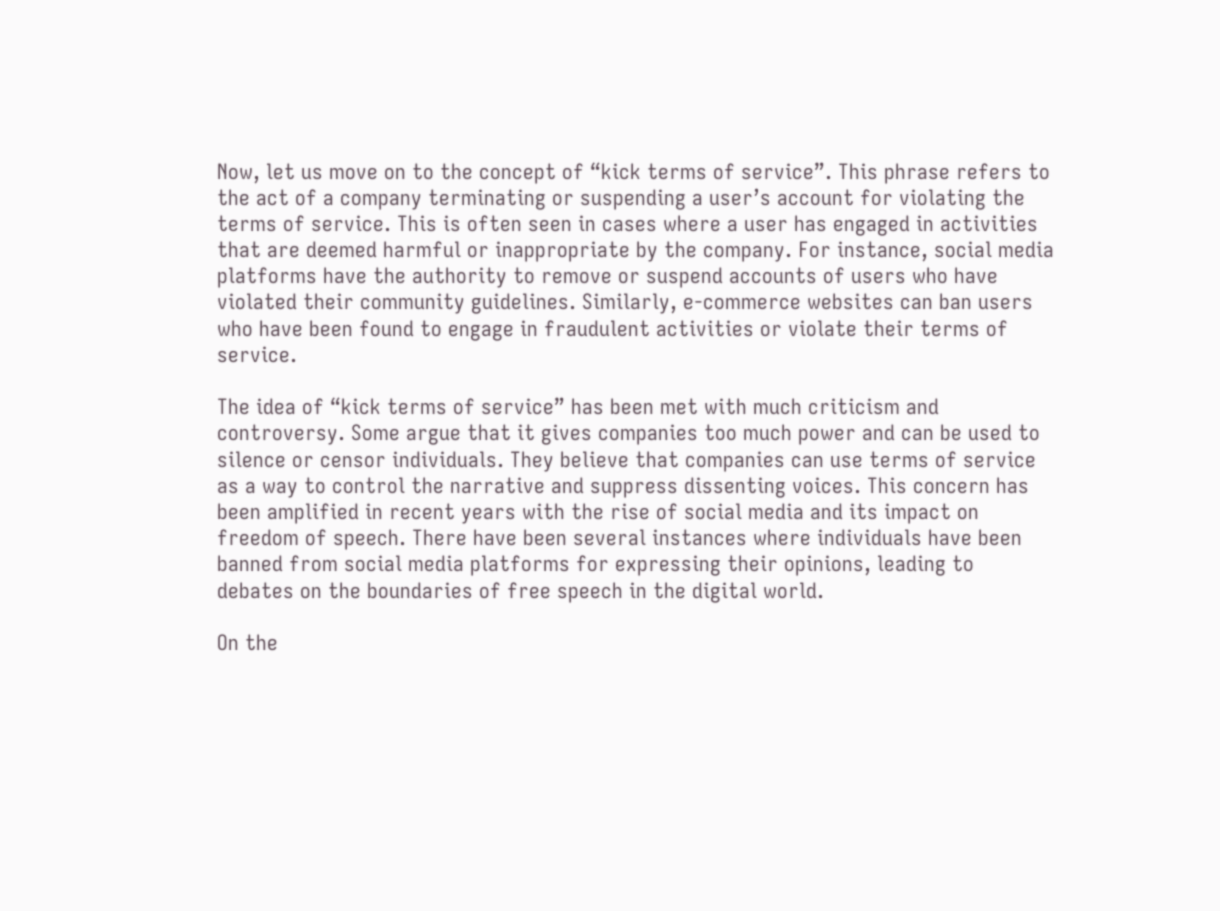Now, let us move on to the concept of “kick terms of service”. This phrase refers to the act of a company terminating or suspending a user’s account for violating the terms of service. This is often seen in cases where a user has engaged in activities that are deemed harmful or inappropriate by the company. For instance, social media platforms have the authority to remove or suspend accounts of users who have violated their community guidelines. Similarly, e-commerce websites can ban users who have been found to engage in fraudulent activities or violate their terms of service.

The idea of “kick terms of service” has been met with much criticism and controversy. Some argue that it gives companies too much power and can be used to silence or censor individuals. They believe that companies can use terms of service as a way to control the narrative and suppress dissenting voices. This concern has been amplified in recent years with the rise of social media and its impact on freedom of speech. There have been several instances where individuals have been banned from social media platforms for expressing their opinions, leading to debates on the boundaries of free speech in the digital world.

On the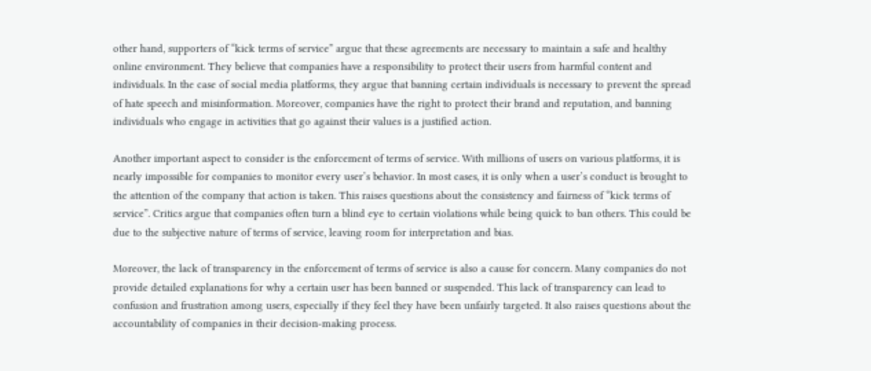other hand, supporters of “kick terms of service” argue that these agreements are necessary to maintain a safe and healthy online environment. They believe that companies have a responsibility to protect their users from harmful content and individuals. In the case of social media platforms, they argue that banning certain individuals is necessary to prevent the spread of hate speech and misinformation. Moreover, companies have the right to protect their brand and reputation, and banning individuals who engage in activities that go against their values is a justified action.

Another important aspect to consider is the enforcement of terms of service. With millions of users on various platforms, it is nearly impossible for companies to monitor every user’s behavior. In most cases, it is only when a user’s conduct is brought to the attention of the company that action is taken. This raises questions about the consistency and fairness of “kick terms of service”. Critics argue that companies often turn a blind eye to certain violations while being quick to ban others. This could be due to the subjective nature of terms of service, leaving room for interpretation and bias.

Moreover, the lack of transparency in the enforcement of terms of service is also a cause for concern. Many companies do not provide detailed explanations for why a certain user has been banned or suspended. This lack of transparency can lead to confusion and frustration among users, especially if they feel they have been unfairly targeted. It also raises questions about the accountability of companies in their decision-making process.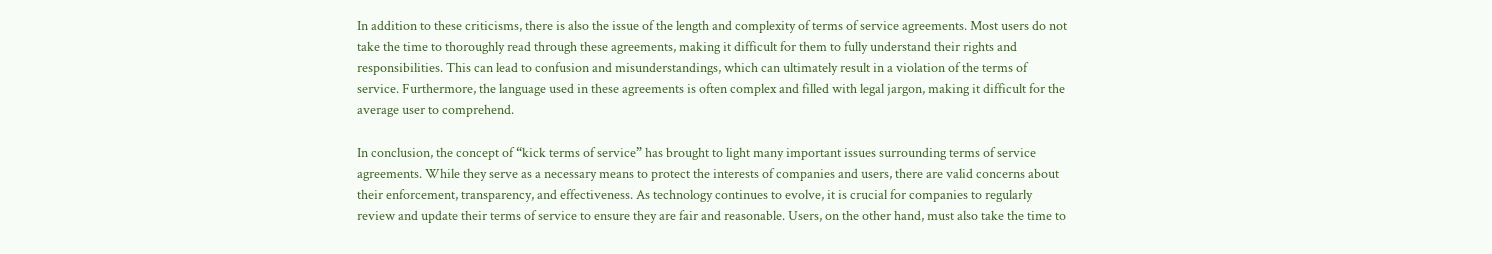In addition to these criticisms, there is also the issue of the length and complexity of terms of service agreements. Most users do not take the time to thoroughly read through these agreements, making it difficult for them to fully understand their rights and responsibilities. This can lead to confusion and misunderstandings, which can ultimately result in a violation of the terms of service. Furthermore, the language used in these agreements is often complex and filled with legal jargon, making it difficult for the average user to comprehend.

In conclusion, the concept of “kick terms of service” has brought to light many important issues surrounding terms of service agreements. While they serve as a necessary means to protect the interests of companies and users, there are valid concerns about their enforcement, transparency, and effectiveness. As technology continues to evolve, it is crucial for companies to regularly review and update their terms of service to ensure they are fair and reasonable. Users, on the other hand, must also take the time to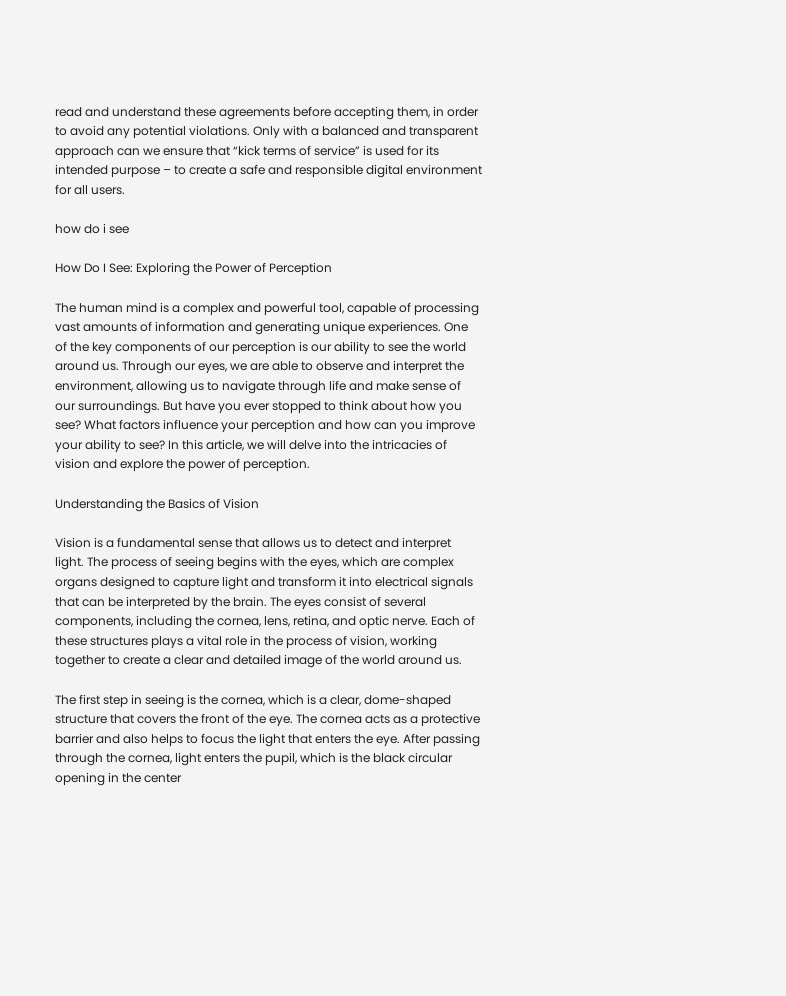read and understand these agreements before accepting them, in order to avoid any potential violations. Only with a balanced and transparent approach can we ensure that “kick terms of service” is used for its intended purpose – to create a safe and responsible digital environment for all users.

how do i see

How Do I See: Exploring the Power of Perception

The human mind is a complex and powerful tool, capable of processing vast amounts of information and generating unique experiences. One of the key components of our perception is our ability to see the world around us. Through our eyes, we are able to observe and interpret the environment, allowing us to navigate through life and make sense of our surroundings. But have you ever stopped to think about how you see? What factors influence your perception and how can you improve your ability to see? In this article, we will delve into the intricacies of vision and explore the power of perception.

Understanding the Basics of Vision

Vision is a fundamental sense that allows us to detect and interpret light. The process of seeing begins with the eyes, which are complex organs designed to capture light and transform it into electrical signals that can be interpreted by the brain. The eyes consist of several components, including the cornea, lens, retina, and optic nerve. Each of these structures plays a vital role in the process of vision, working together to create a clear and detailed image of the world around us.

The first step in seeing is the cornea, which is a clear, dome-shaped structure that covers the front of the eye. The cornea acts as a protective barrier and also helps to focus the light that enters the eye. After passing through the cornea, light enters the pupil, which is the black circular opening in the center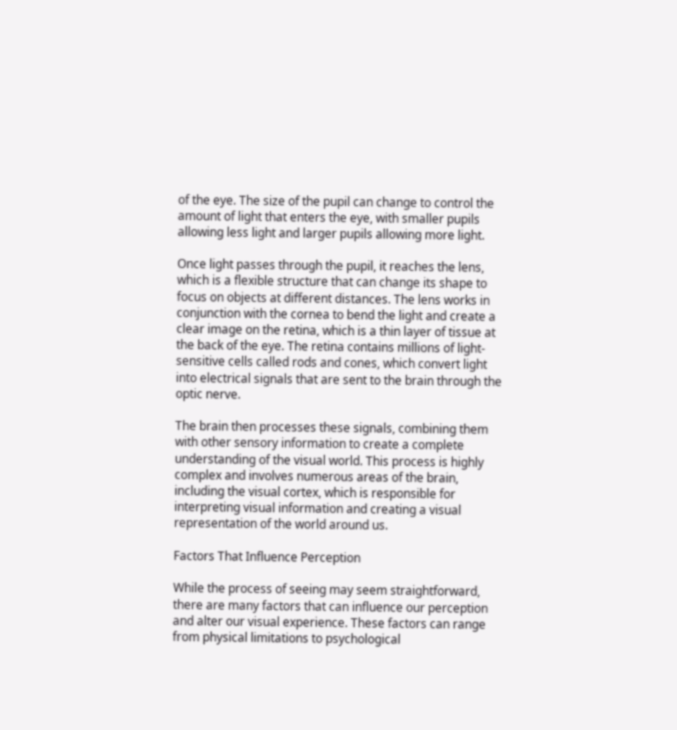of the eye. The size of the pupil can change to control the amount of light that enters the eye, with smaller pupils allowing less light and larger pupils allowing more light.

Once light passes through the pupil, it reaches the lens, which is a flexible structure that can change its shape to focus on objects at different distances. The lens works in conjunction with the cornea to bend the light and create a clear image on the retina, which is a thin layer of tissue at the back of the eye. The retina contains millions of light-sensitive cells called rods and cones, which convert light into electrical signals that are sent to the brain through the optic nerve.

The brain then processes these signals, combining them with other sensory information to create a complete understanding of the visual world. This process is highly complex and involves numerous areas of the brain, including the visual cortex, which is responsible for interpreting visual information and creating a visual representation of the world around us.

Factors That Influence Perception

While the process of seeing may seem straightforward, there are many factors that can influence our perception and alter our visual experience. These factors can range from physical limitations to psychological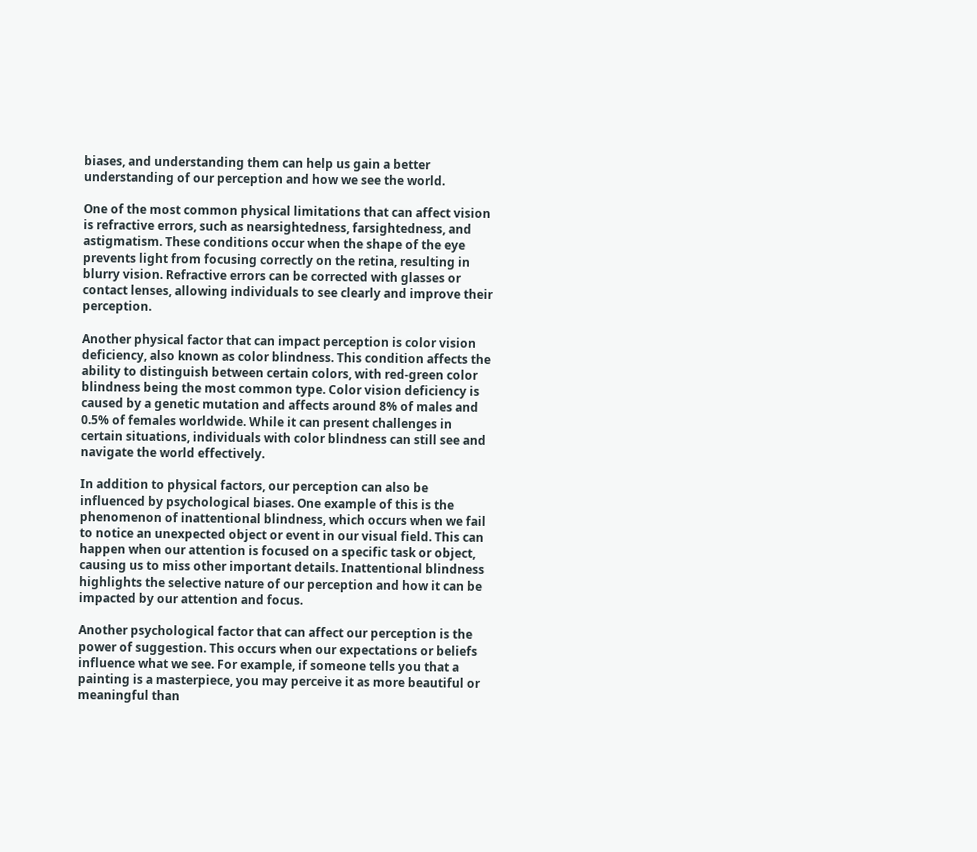biases, and understanding them can help us gain a better understanding of our perception and how we see the world.

One of the most common physical limitations that can affect vision is refractive errors, such as nearsightedness, farsightedness, and astigmatism. These conditions occur when the shape of the eye prevents light from focusing correctly on the retina, resulting in blurry vision. Refractive errors can be corrected with glasses or contact lenses, allowing individuals to see clearly and improve their perception.

Another physical factor that can impact perception is color vision deficiency, also known as color blindness. This condition affects the ability to distinguish between certain colors, with red-green color blindness being the most common type. Color vision deficiency is caused by a genetic mutation and affects around 8% of males and 0.5% of females worldwide. While it can present challenges in certain situations, individuals with color blindness can still see and navigate the world effectively.

In addition to physical factors, our perception can also be influenced by psychological biases. One example of this is the phenomenon of inattentional blindness, which occurs when we fail to notice an unexpected object or event in our visual field. This can happen when our attention is focused on a specific task or object, causing us to miss other important details. Inattentional blindness highlights the selective nature of our perception and how it can be impacted by our attention and focus.

Another psychological factor that can affect our perception is the power of suggestion. This occurs when our expectations or beliefs influence what we see. For example, if someone tells you that a painting is a masterpiece, you may perceive it as more beautiful or meaningful than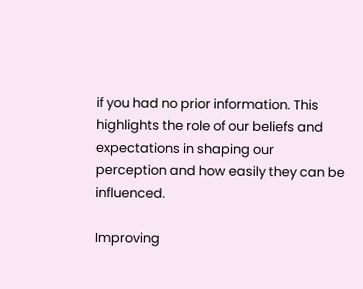if you had no prior information. This highlights the role of our beliefs and expectations in shaping our perception and how easily they can be influenced.

Improving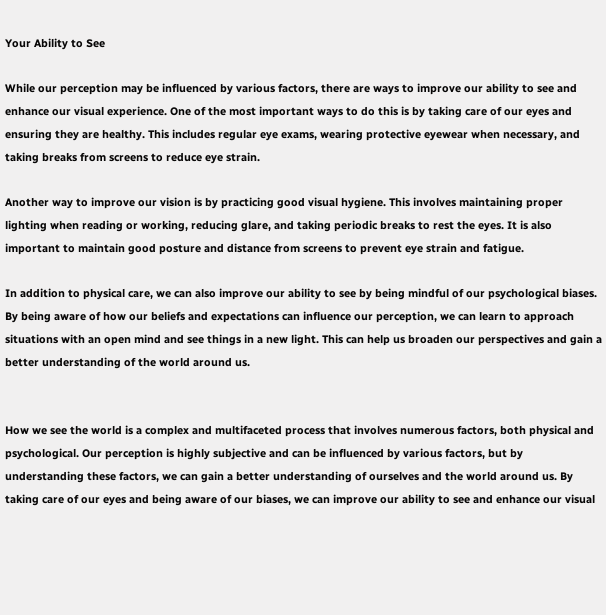Your Ability to See

While our perception may be influenced by various factors, there are ways to improve our ability to see and enhance our visual experience. One of the most important ways to do this is by taking care of our eyes and ensuring they are healthy. This includes regular eye exams, wearing protective eyewear when necessary, and taking breaks from screens to reduce eye strain.

Another way to improve our vision is by practicing good visual hygiene. This involves maintaining proper lighting when reading or working, reducing glare, and taking periodic breaks to rest the eyes. It is also important to maintain good posture and distance from screens to prevent eye strain and fatigue.

In addition to physical care, we can also improve our ability to see by being mindful of our psychological biases. By being aware of how our beliefs and expectations can influence our perception, we can learn to approach situations with an open mind and see things in a new light. This can help us broaden our perspectives and gain a better understanding of the world around us.


How we see the world is a complex and multifaceted process that involves numerous factors, both physical and psychological. Our perception is highly subjective and can be influenced by various factors, but by understanding these factors, we can gain a better understanding of ourselves and the world around us. By taking care of our eyes and being aware of our biases, we can improve our ability to see and enhance our visual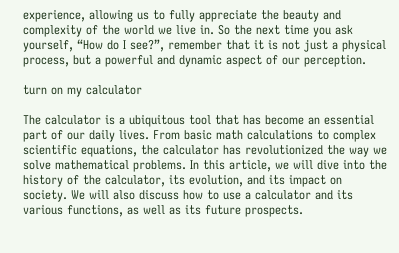experience, allowing us to fully appreciate the beauty and complexity of the world we live in. So the next time you ask yourself, “How do I see?”, remember that it is not just a physical process, but a powerful and dynamic aspect of our perception.

turn on my calculator

The calculator is a ubiquitous tool that has become an essential part of our daily lives. From basic math calculations to complex scientific equations, the calculator has revolutionized the way we solve mathematical problems. In this article, we will dive into the history of the calculator, its evolution, and its impact on society. We will also discuss how to use a calculator and its various functions, as well as its future prospects.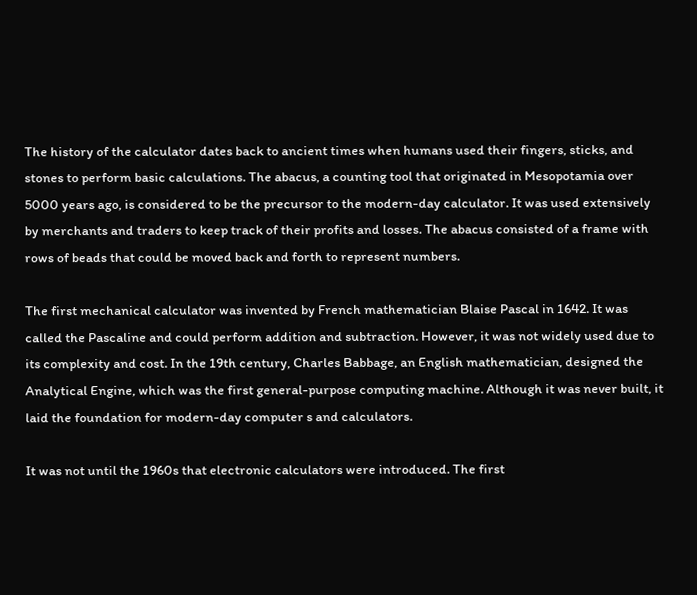The history of the calculator dates back to ancient times when humans used their fingers, sticks, and stones to perform basic calculations. The abacus, a counting tool that originated in Mesopotamia over 5000 years ago, is considered to be the precursor to the modern-day calculator. It was used extensively by merchants and traders to keep track of their profits and losses. The abacus consisted of a frame with rows of beads that could be moved back and forth to represent numbers.

The first mechanical calculator was invented by French mathematician Blaise Pascal in 1642. It was called the Pascaline and could perform addition and subtraction. However, it was not widely used due to its complexity and cost. In the 19th century, Charles Babbage, an English mathematician, designed the Analytical Engine, which was the first general-purpose computing machine. Although it was never built, it laid the foundation for modern-day computer s and calculators.

It was not until the 1960s that electronic calculators were introduced. The first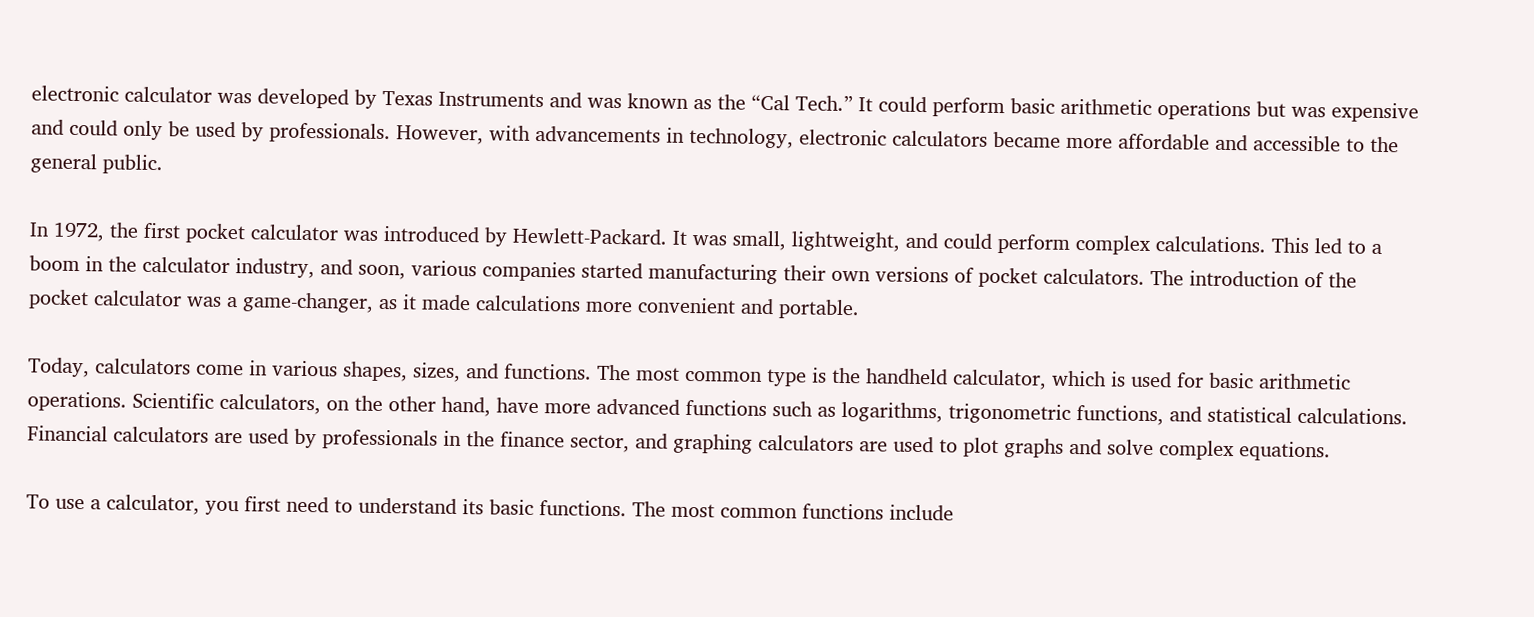electronic calculator was developed by Texas Instruments and was known as the “Cal Tech.” It could perform basic arithmetic operations but was expensive and could only be used by professionals. However, with advancements in technology, electronic calculators became more affordable and accessible to the general public.

In 1972, the first pocket calculator was introduced by Hewlett-Packard. It was small, lightweight, and could perform complex calculations. This led to a boom in the calculator industry, and soon, various companies started manufacturing their own versions of pocket calculators. The introduction of the pocket calculator was a game-changer, as it made calculations more convenient and portable.

Today, calculators come in various shapes, sizes, and functions. The most common type is the handheld calculator, which is used for basic arithmetic operations. Scientific calculators, on the other hand, have more advanced functions such as logarithms, trigonometric functions, and statistical calculations. Financial calculators are used by professionals in the finance sector, and graphing calculators are used to plot graphs and solve complex equations.

To use a calculator, you first need to understand its basic functions. The most common functions include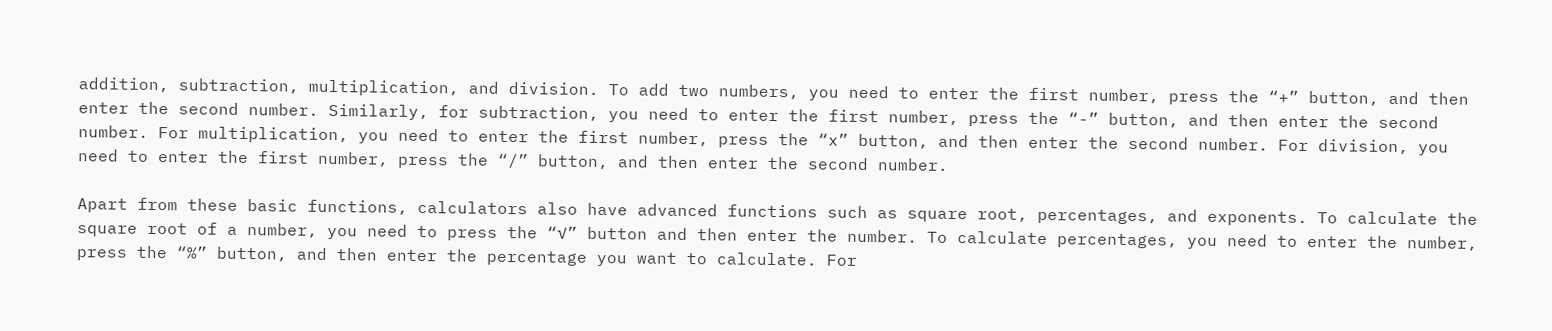addition, subtraction, multiplication, and division. To add two numbers, you need to enter the first number, press the “+” button, and then enter the second number. Similarly, for subtraction, you need to enter the first number, press the “-” button, and then enter the second number. For multiplication, you need to enter the first number, press the “x” button, and then enter the second number. For division, you need to enter the first number, press the “/” button, and then enter the second number.

Apart from these basic functions, calculators also have advanced functions such as square root, percentages, and exponents. To calculate the square root of a number, you need to press the “√” button and then enter the number. To calculate percentages, you need to enter the number, press the “%” button, and then enter the percentage you want to calculate. For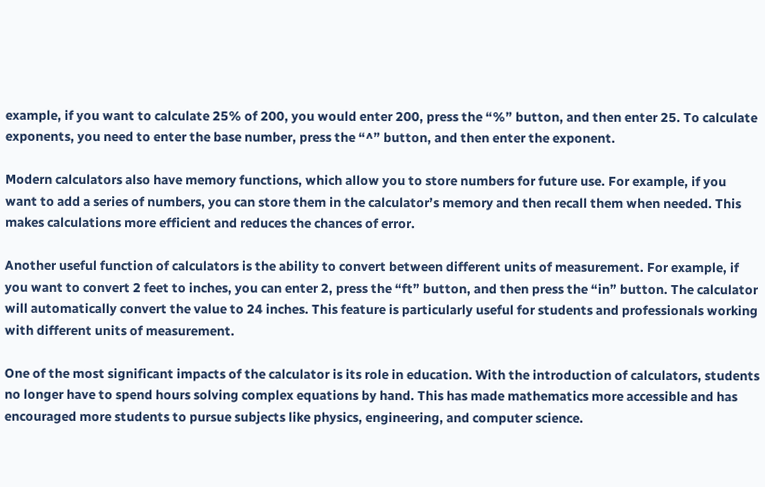example, if you want to calculate 25% of 200, you would enter 200, press the “%” button, and then enter 25. To calculate exponents, you need to enter the base number, press the “^” button, and then enter the exponent.

Modern calculators also have memory functions, which allow you to store numbers for future use. For example, if you want to add a series of numbers, you can store them in the calculator’s memory and then recall them when needed. This makes calculations more efficient and reduces the chances of error.

Another useful function of calculators is the ability to convert between different units of measurement. For example, if you want to convert 2 feet to inches, you can enter 2, press the “ft” button, and then press the “in” button. The calculator will automatically convert the value to 24 inches. This feature is particularly useful for students and professionals working with different units of measurement.

One of the most significant impacts of the calculator is its role in education. With the introduction of calculators, students no longer have to spend hours solving complex equations by hand. This has made mathematics more accessible and has encouraged more students to pursue subjects like physics, engineering, and computer science.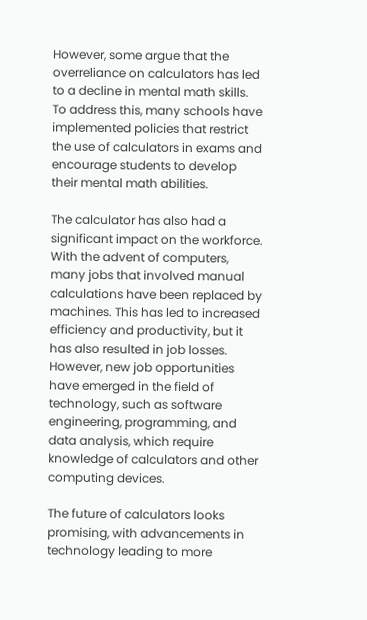However, some argue that the overreliance on calculators has led to a decline in mental math skills. To address this, many schools have implemented policies that restrict the use of calculators in exams and encourage students to develop their mental math abilities.

The calculator has also had a significant impact on the workforce. With the advent of computers, many jobs that involved manual calculations have been replaced by machines. This has led to increased efficiency and productivity, but it has also resulted in job losses. However, new job opportunities have emerged in the field of technology, such as software engineering, programming, and data analysis, which require knowledge of calculators and other computing devices.

The future of calculators looks promising, with advancements in technology leading to more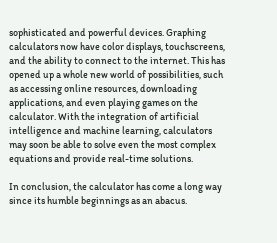sophisticated and powerful devices. Graphing calculators now have color displays, touchscreens, and the ability to connect to the internet. This has opened up a whole new world of possibilities, such as accessing online resources, downloading applications, and even playing games on the calculator. With the integration of artificial intelligence and machine learning, calculators may soon be able to solve even the most complex equations and provide real-time solutions.

In conclusion, the calculator has come a long way since its humble beginnings as an abacus.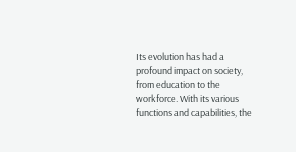Its evolution has had a profound impact on society, from education to the workforce. With its various functions and capabilities, the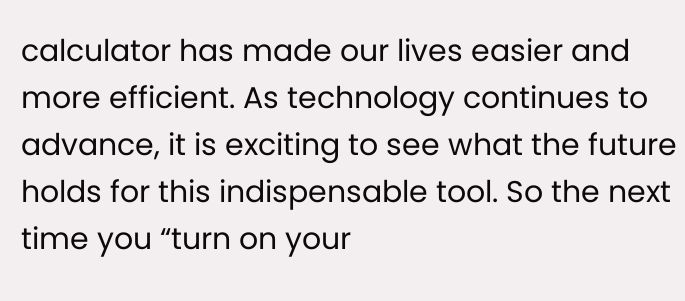calculator has made our lives easier and more efficient. As technology continues to advance, it is exciting to see what the future holds for this indispensable tool. So the next time you “turn on your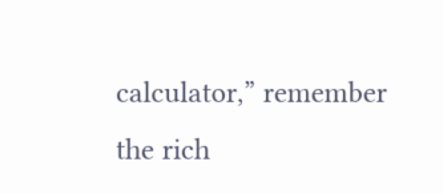calculator,” remember the rich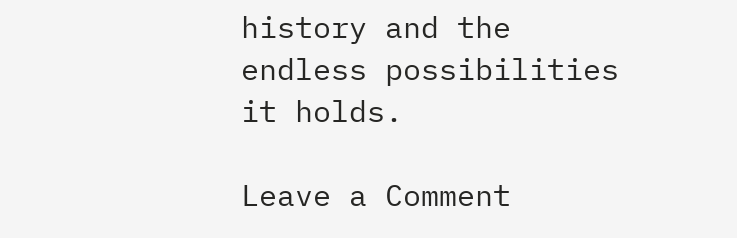history and the endless possibilities it holds.

Leave a Comment